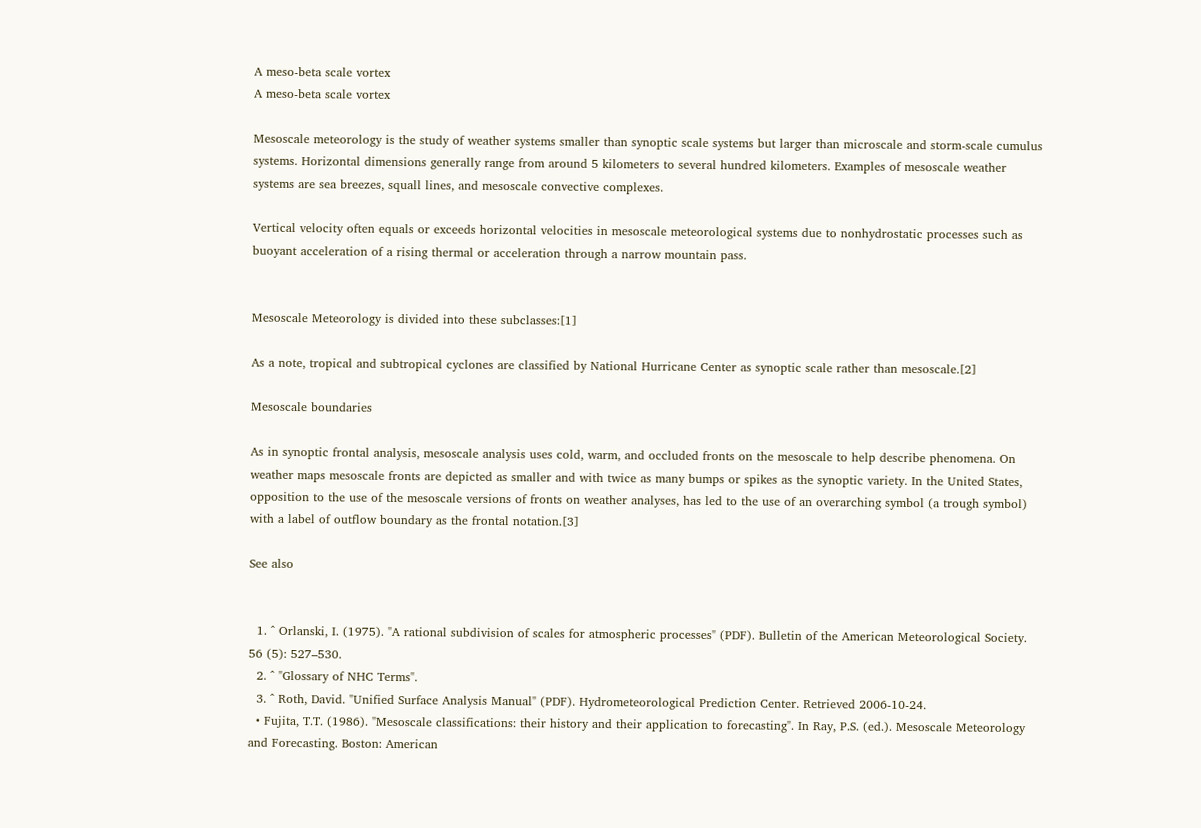A meso-beta scale vortex
A meso-beta scale vortex

Mesoscale meteorology is the study of weather systems smaller than synoptic scale systems but larger than microscale and storm-scale cumulus systems. Horizontal dimensions generally range from around 5 kilometers to several hundred kilometers. Examples of mesoscale weather systems are sea breezes, squall lines, and mesoscale convective complexes.

Vertical velocity often equals or exceeds horizontal velocities in mesoscale meteorological systems due to nonhydrostatic processes such as buoyant acceleration of a rising thermal or acceleration through a narrow mountain pass.


Mesoscale Meteorology is divided into these subclasses:[1]

As a note, tropical and subtropical cyclones are classified by National Hurricane Center as synoptic scale rather than mesoscale.[2]

Mesoscale boundaries

As in synoptic frontal analysis, mesoscale analysis uses cold, warm, and occluded fronts on the mesoscale to help describe phenomena. On weather maps mesoscale fronts are depicted as smaller and with twice as many bumps or spikes as the synoptic variety. In the United States, opposition to the use of the mesoscale versions of fronts on weather analyses, has led to the use of an overarching symbol (a trough symbol) with a label of outflow boundary as the frontal notation.[3]

See also


  1. ^ Orlanski, I. (1975). "A rational subdivision of scales for atmospheric processes" (PDF). Bulletin of the American Meteorological Society. 56 (5): 527–530.
  2. ^ "Glossary of NHC Terms".
  3. ^ Roth, David. "Unified Surface Analysis Manual" (PDF). Hydrometeorological Prediction Center. Retrieved 2006-10-24.
  • Fujita, T.T. (1986). "Mesoscale classifications: their history and their application to forecasting". In Ray, P.S. (ed.). Mesoscale Meteorology and Forecasting. Boston: American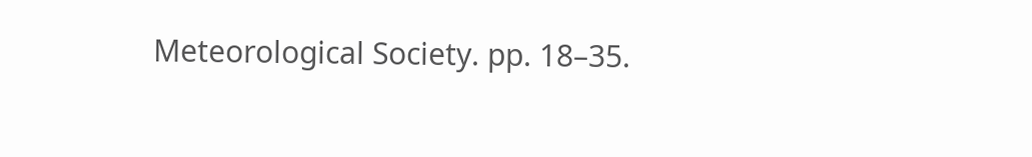Meteorological Society. pp. 18–35.